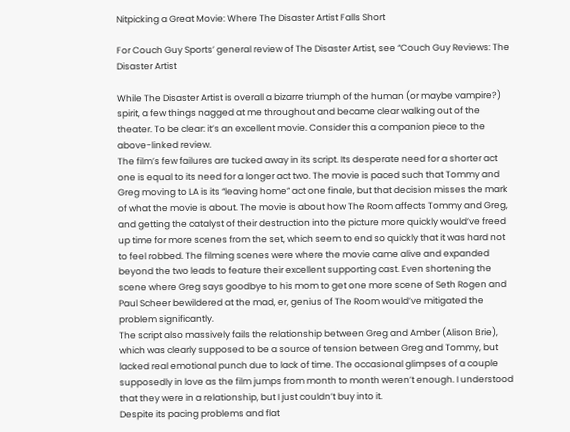Nitpicking a Great Movie: Where The Disaster Artist Falls Short

For Couch Guy Sports’ general review of The Disaster Artist, see “Couch Guy Reviews: The Disaster Artist

While The Disaster Artist is overall a bizarre triumph of the human (or maybe vampire?) spirit, a few things nagged at me throughout and became clear walking out of the theater. To be clear: it’s an excellent movie. Consider this a companion piece to the above-linked review.
The film’s few failures are tucked away in its script. Its desperate need for a shorter act one is equal to its need for a longer act two. The movie is paced such that Tommy and Greg moving to LA is its “leaving home” act one finale, but that decision misses the mark of what the movie is about. The movie is about how The Room affects Tommy and Greg, and getting the catalyst of their destruction into the picture more quickly would’ve freed up time for more scenes from the set, which seem to end so quickly that it was hard not to feel robbed. The filming scenes were where the movie came alive and expanded beyond the two leads to feature their excellent supporting cast. Even shortening the scene where Greg says goodbye to his mom to get one more scene of Seth Rogen and Paul Scheer bewildered at the mad, er, genius of The Room would’ve mitigated the problem significantly.
The script also massively fails the relationship between Greg and Amber (Alison Brie), which was clearly supposed to be a source of tension between Greg and Tommy, but lacked real emotional punch due to lack of time. The occasional glimpses of a couple supposedly in love as the film jumps from month to month weren’t enough. I understood that they were in a relationship, but I just couldn’t buy into it.
Despite its pacing problems and flat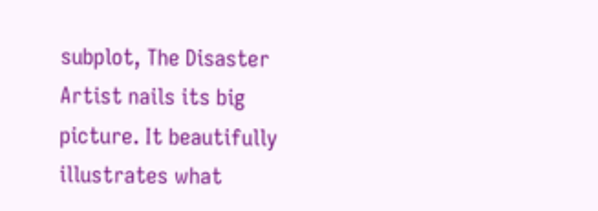subplot, The Disaster Artist nails its big picture. It beautifully illustrates what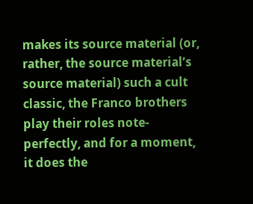makes its source material (or, rather, the source material’s source material) such a cult classic, the Franco brothers play their roles note-perfectly, and for a moment, it does the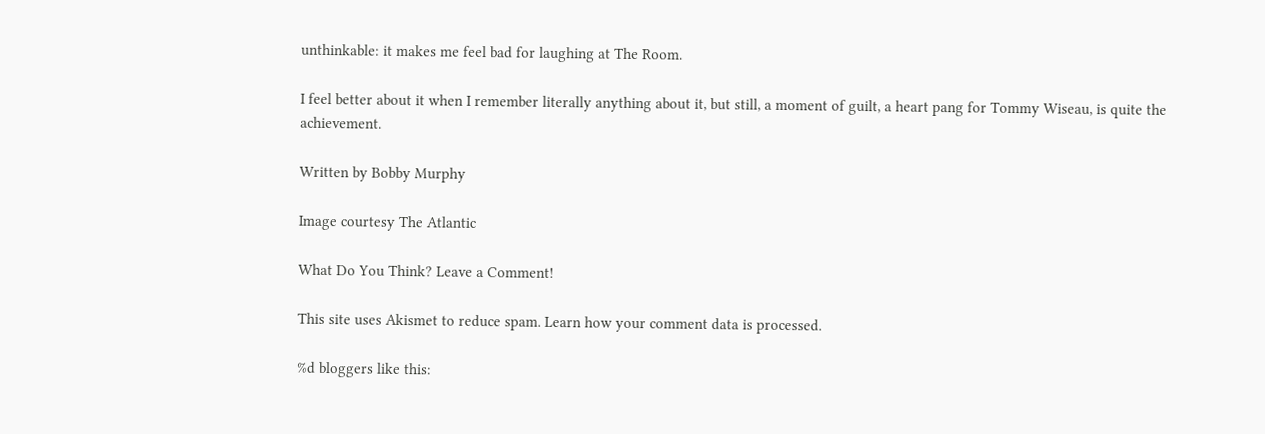unthinkable: it makes me feel bad for laughing at The Room.

I feel better about it when I remember literally anything about it, but still, a moment of guilt, a heart pang for Tommy Wiseau, is quite the achievement.

Written by Bobby Murphy

Image courtesy The Atlantic

What Do You Think? Leave a Comment!

This site uses Akismet to reduce spam. Learn how your comment data is processed.

%d bloggers like this: